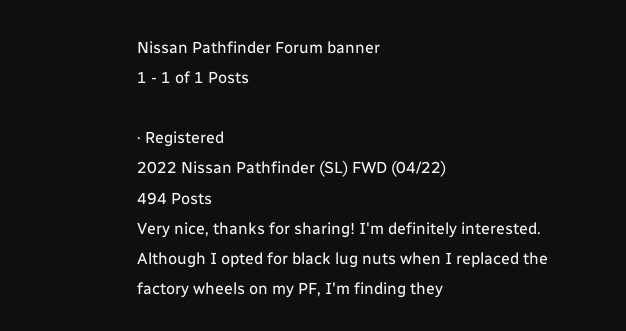Nissan Pathfinder Forum banner
1 - 1 of 1 Posts

· Registered
2022 Nissan Pathfinder (SL) FWD (04/22)
494 Posts
Very nice, thanks for sharing! I'm definitely interested. Although I opted for black lug nuts when I replaced the factory wheels on my PF, I'm finding they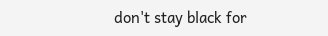don't stay black for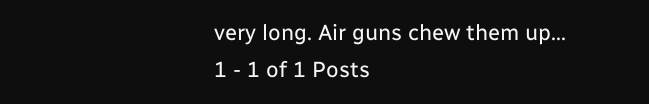very long. Air guns chew them up...
1 - 1 of 1 Posts